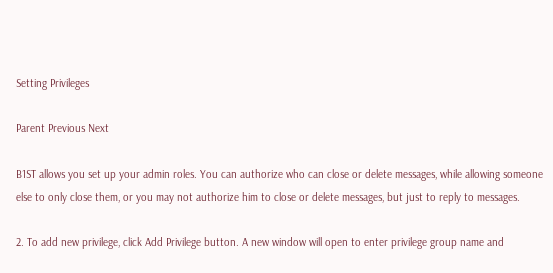Setting Privileges

Parent Previous Next

B1ST allows you set up your admin roles. You can authorize who can close or delete messages, while allowing someone else to only close them, or you may not authorize him to close or delete messages, but just to reply to messages.

2. To add new privilege, click Add Privilege button. A new window will open to enter privilege group name and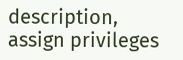description, assign privileges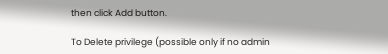then click Add button.

To Delete privilege (possible only if no admin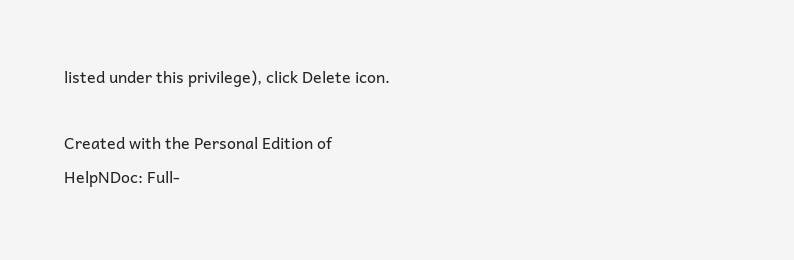listed under this privilege), click Delete icon.

Created with the Personal Edition of HelpNDoc: Full-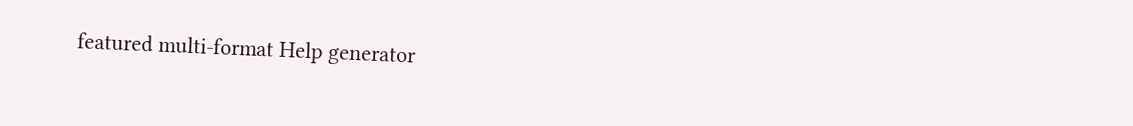featured multi-format Help generator